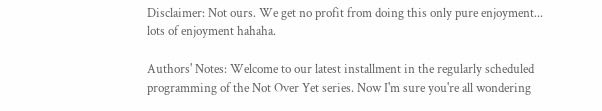Disclaimer: Not ours. We get no profit from doing this only pure enjoyment... lots of enjoyment hahaha.

Authors' Notes: Welcome to our latest installment in the regularly scheduled programming of the Not Over Yet series. Now I'm sure you're all wondering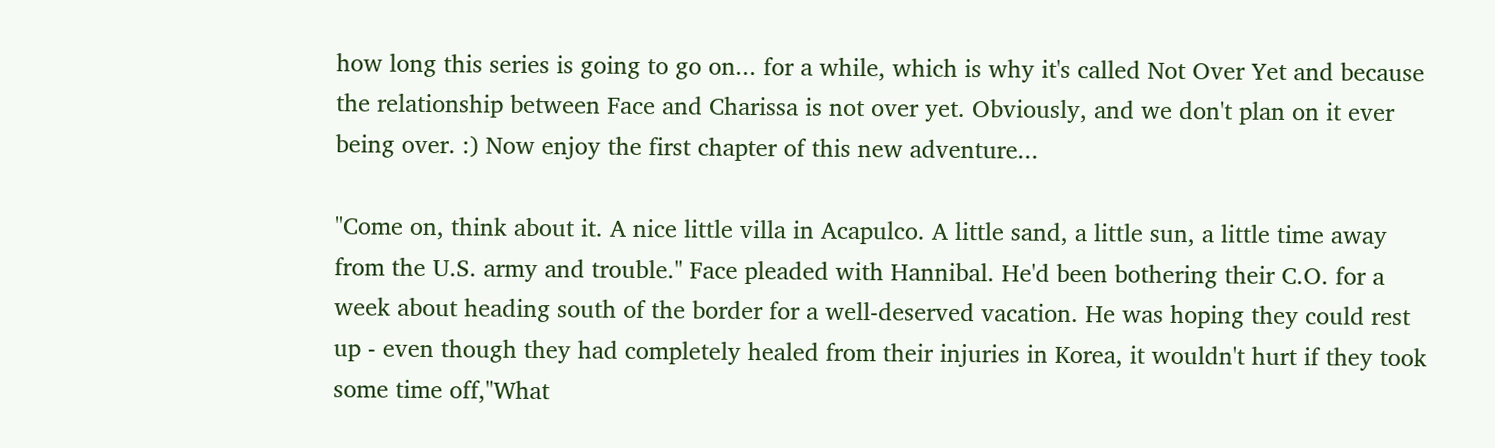how long this series is going to go on... for a while, which is why it's called Not Over Yet and because the relationship between Face and Charissa is not over yet. Obviously, and we don't plan on it ever being over. :) Now enjoy the first chapter of this new adventure...

"Come on, think about it. A nice little villa in Acapulco. A little sand, a little sun, a little time away from the U.S. army and trouble." Face pleaded with Hannibal. He'd been bothering their C.O. for a week about heading south of the border for a well-deserved vacation. He was hoping they could rest up - even though they had completely healed from their injuries in Korea, it wouldn't hurt if they took some time off,"What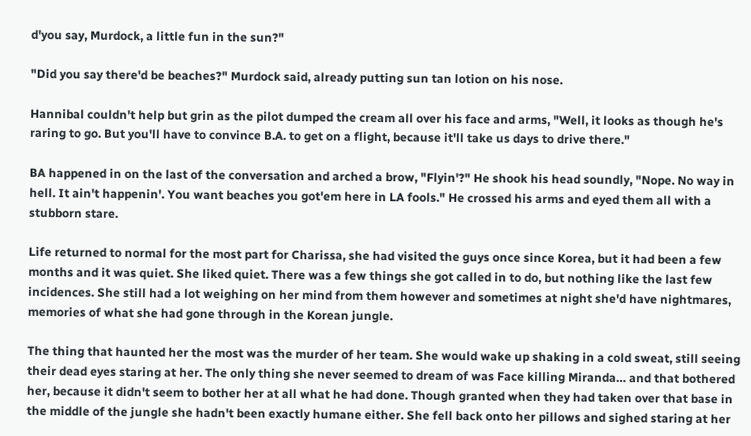d'you say, Murdock, a little fun in the sun?"

"Did you say there'd be beaches?" Murdock said, already putting sun tan lotion on his nose.

Hannibal couldn't help but grin as the pilot dumped the cream all over his face and arms, "Well, it looks as though he's raring to go. But you'll have to convince B.A. to get on a flight, because it'll take us days to drive there."

BA happened in on the last of the conversation and arched a brow, "Flyin'?" He shook his head soundly, "Nope. No way in hell. It ain't happenin'. You want beaches you got'em here in LA fools." He crossed his arms and eyed them all with a stubborn stare.

Life returned to normal for the most part for Charissa, she had visited the guys once since Korea, but it had been a few months and it was quiet. She liked quiet. There was a few things she got called in to do, but nothing like the last few incidences. She still had a lot weighing on her mind from them however and sometimes at night she'd have nightmares, memories of what she had gone through in the Korean jungle.

The thing that haunted her the most was the murder of her team. She would wake up shaking in a cold sweat, still seeing their dead eyes staring at her. The only thing she never seemed to dream of was Face killing Miranda… and that bothered her, because it didn't seem to bother her at all what he had done. Though granted when they had taken over that base in the middle of the jungle she hadn't been exactly humane either. She fell back onto her pillows and sighed staring at her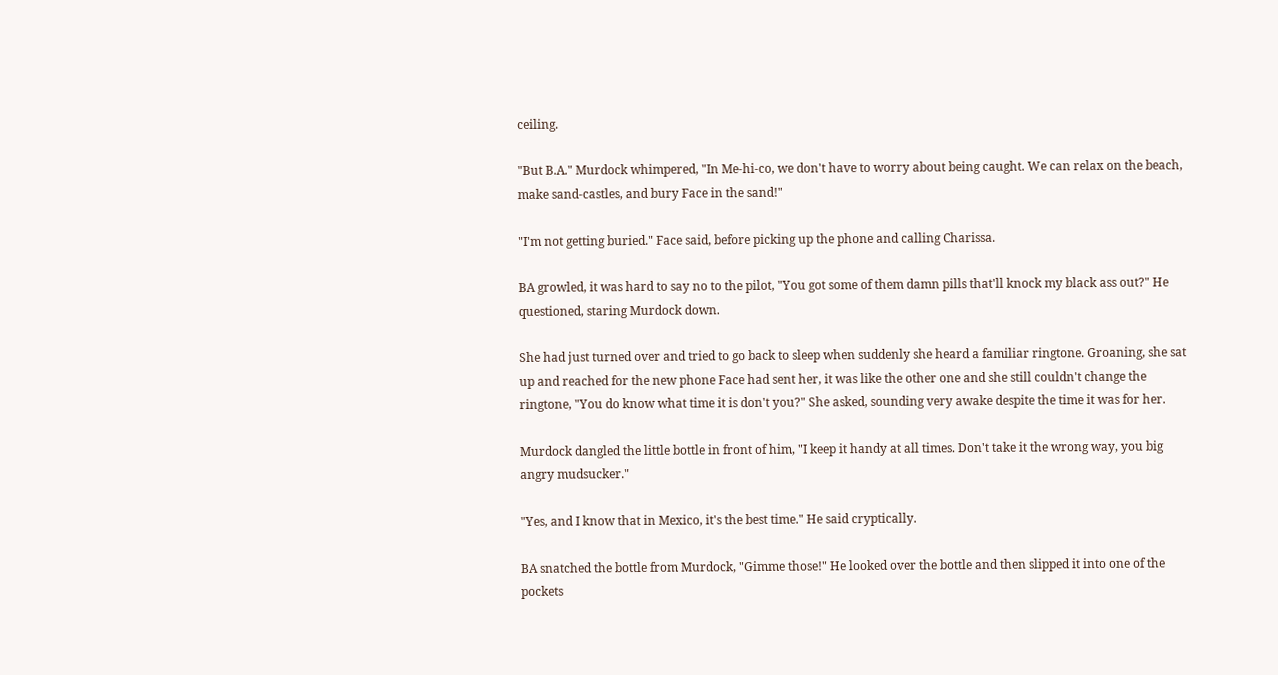ceiling.

"But B.A." Murdock whimpered, "In Me-hi-co, we don't have to worry about being caught. We can relax on the beach, make sand-castles, and bury Face in the sand!"

"I'm not getting buried." Face said, before picking up the phone and calling Charissa.

BA growled, it was hard to say no to the pilot, "You got some of them damn pills that'll knock my black ass out?" He questioned, staring Murdock down.

She had just turned over and tried to go back to sleep when suddenly she heard a familiar ringtone. Groaning, she sat up and reached for the new phone Face had sent her, it was like the other one and she still couldn't change the ringtone, "You do know what time it is don't you?" She asked, sounding very awake despite the time it was for her.

Murdock dangled the little bottle in front of him, "I keep it handy at all times. Don't take it the wrong way, you big angry mudsucker."

"Yes, and I know that in Mexico, it's the best time." He said cryptically.

BA snatched the bottle from Murdock, "Gimme those!" He looked over the bottle and then slipped it into one of the pockets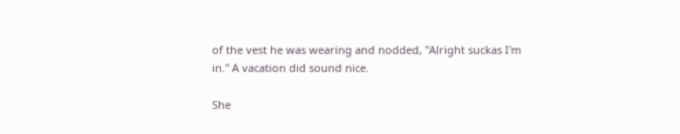of the vest he was wearing and nodded, "Alright suckas I'm in." A vacation did sound nice.

She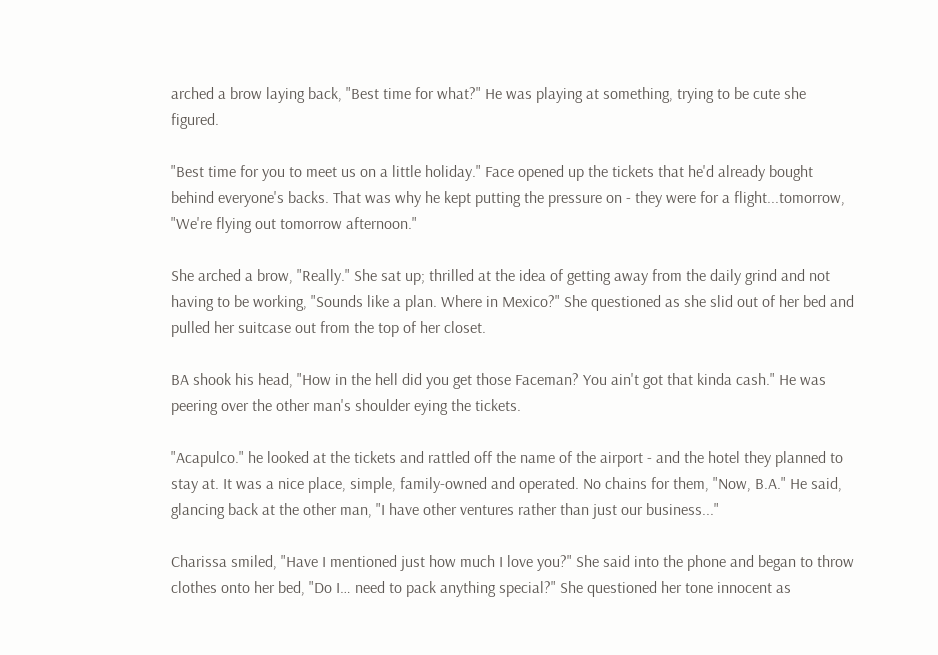arched a brow laying back, "Best time for what?" He was playing at something, trying to be cute she figured.

"Best time for you to meet us on a little holiday." Face opened up the tickets that he'd already bought behind everyone's backs. That was why he kept putting the pressure on - they were for a flight...tomorrow, "We're flying out tomorrow afternoon."

She arched a brow, "Really." She sat up; thrilled at the idea of getting away from the daily grind and not having to be working, "Sounds like a plan. Where in Mexico?" She questioned as she slid out of her bed and pulled her suitcase out from the top of her closet.

BA shook his head, "How in the hell did you get those Faceman? You ain't got that kinda cash." He was peering over the other man's shoulder eying the tickets.

"Acapulco." he looked at the tickets and rattled off the name of the airport - and the hotel they planned to stay at. It was a nice place, simple, family-owned and operated. No chains for them, "Now, B.A." He said, glancing back at the other man, "I have other ventures rather than just our business..."

Charissa smiled, "Have I mentioned just how much I love you?" She said into the phone and began to throw clothes onto her bed, "Do I… need to pack anything special?" She questioned her tone innocent as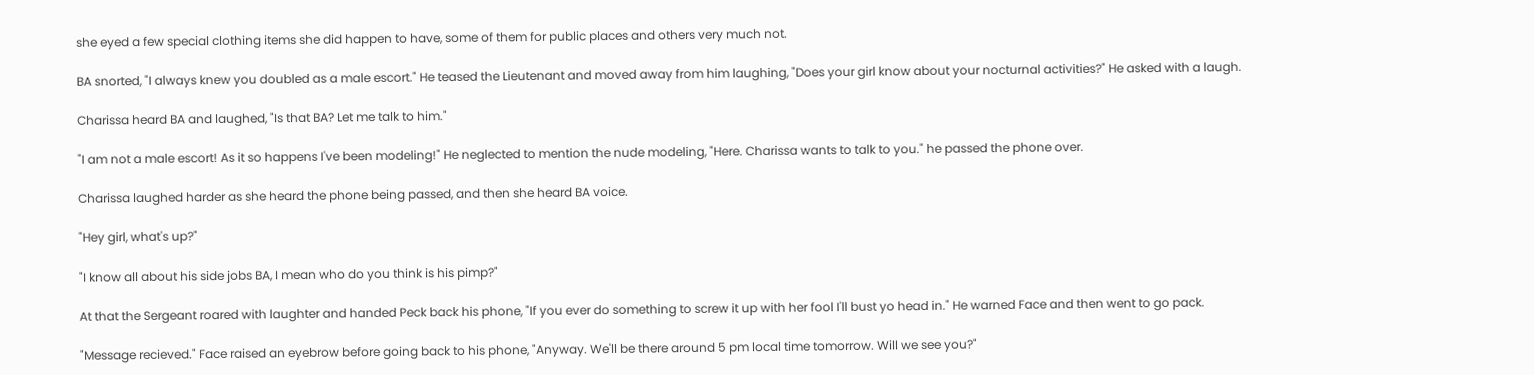she eyed a few special clothing items she did happen to have, some of them for public places and others very much not.

BA snorted, "I always knew you doubled as a male escort." He teased the Lieutenant and moved away from him laughing, "Does your girl know about your nocturnal activities?" He asked with a laugh.

Charissa heard BA and laughed, "Is that BA? Let me talk to him."

"I am not a male escort! As it so happens I've been modeling!" He neglected to mention the nude modeling, "Here. Charissa wants to talk to you." he passed the phone over.

Charissa laughed harder as she heard the phone being passed, and then she heard BA voice.

"Hey girl, what's up?"

"I know all about his side jobs BA, I mean who do you think is his pimp?"

At that the Sergeant roared with laughter and handed Peck back his phone, "If you ever do something to screw it up with her fool I'll bust yo head in." He warned Face and then went to go pack.

"Message recieved." Face raised an eyebrow before going back to his phone, "Anyway. We'll be there around 5 pm local time tomorrow. Will we see you?"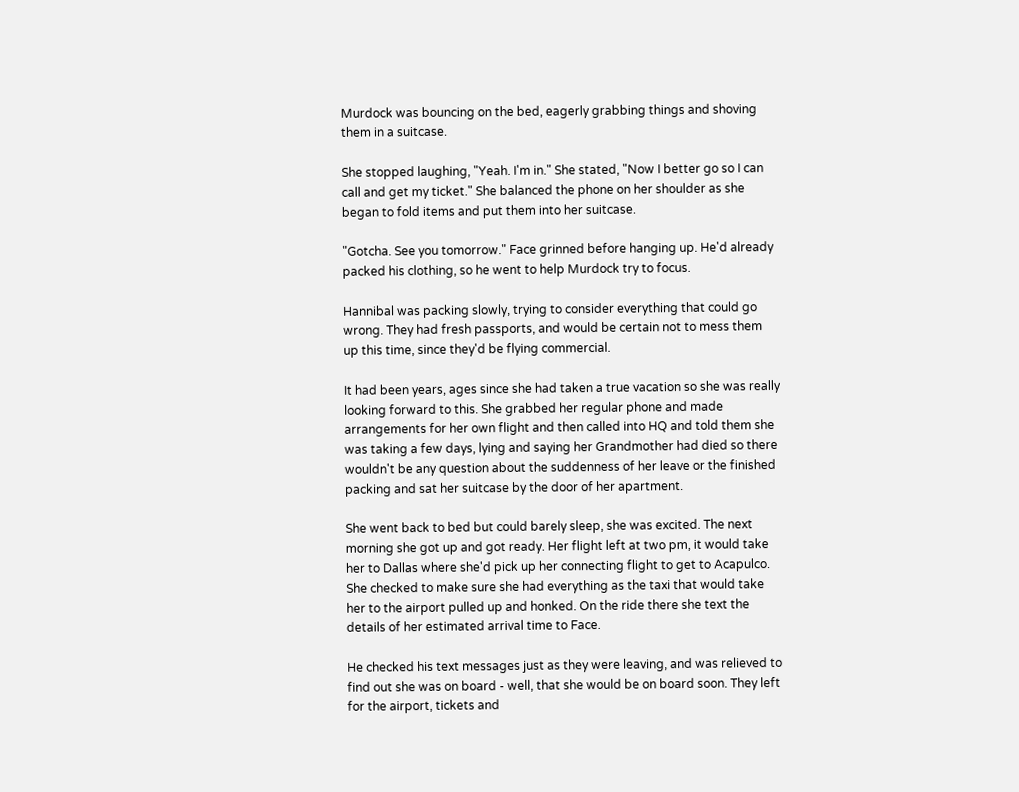Murdock was bouncing on the bed, eagerly grabbing things and shoving them in a suitcase.

She stopped laughing, "Yeah. I'm in." She stated, "Now I better go so I can call and get my ticket." She balanced the phone on her shoulder as she began to fold items and put them into her suitcase.

"Gotcha. See you tomorrow." Face grinned before hanging up. He'd already packed his clothing, so he went to help Murdock try to focus.

Hannibal was packing slowly, trying to consider everything that could go wrong. They had fresh passports, and would be certain not to mess them up this time, since they'd be flying commercial.

It had been years, ages since she had taken a true vacation so she was really looking forward to this. She grabbed her regular phone and made arrangements for her own flight and then called into HQ and told them she was taking a few days, lying and saying her Grandmother had died so there wouldn't be any question about the suddenness of her leave or the finished packing and sat her suitcase by the door of her apartment.

She went back to bed but could barely sleep, she was excited. The next morning she got up and got ready. Her flight left at two pm, it would take her to Dallas where she'd pick up her connecting flight to get to Acapulco. She checked to make sure she had everything as the taxi that would take her to the airport pulled up and honked. On the ride there she text the details of her estimated arrival time to Face.

He checked his text messages just as they were leaving, and was relieved to find out she was on board - well, that she would be on board soon. They left for the airport, tickets and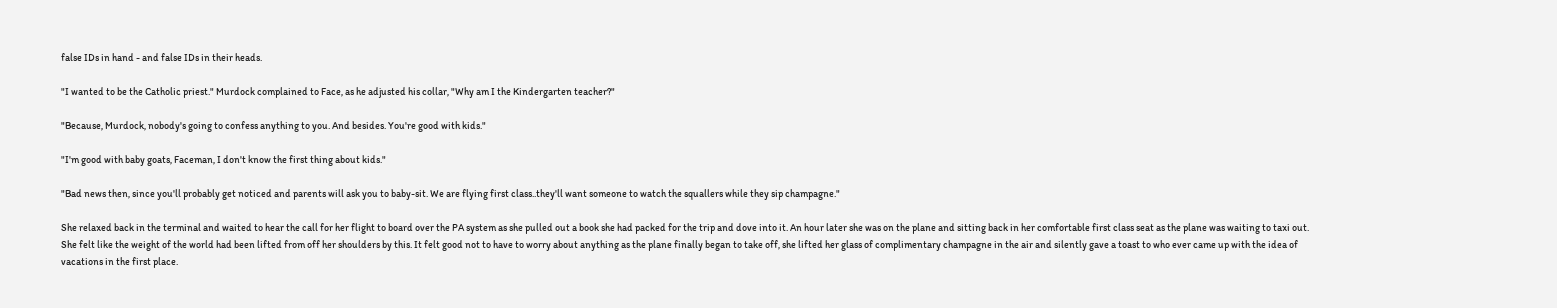false IDs in hand - and false IDs in their heads.

"I wanted to be the Catholic priest." Murdock complained to Face, as he adjusted his collar, "Why am I the Kindergarten teacher?"

"Because, Murdock, nobody's going to confess anything to you. And besides. You're good with kids."

"I'm good with baby goats, Faceman, I don't know the first thing about kids."

"Bad news then, since you'll probably get noticed and parents will ask you to baby-sit. We are flying first class..they'll want someone to watch the squallers while they sip champagne."

She relaxed back in the terminal and waited to hear the call for her flight to board over the PA system as she pulled out a book she had packed for the trip and dove into it. An hour later she was on the plane and sitting back in her comfortable first class seat as the plane was waiting to taxi out. She felt like the weight of the world had been lifted from off her shoulders by this. It felt good not to have to worry about anything as the plane finally began to take off, she lifted her glass of complimentary champagne in the air and silently gave a toast to who ever came up with the idea of vacations in the first place.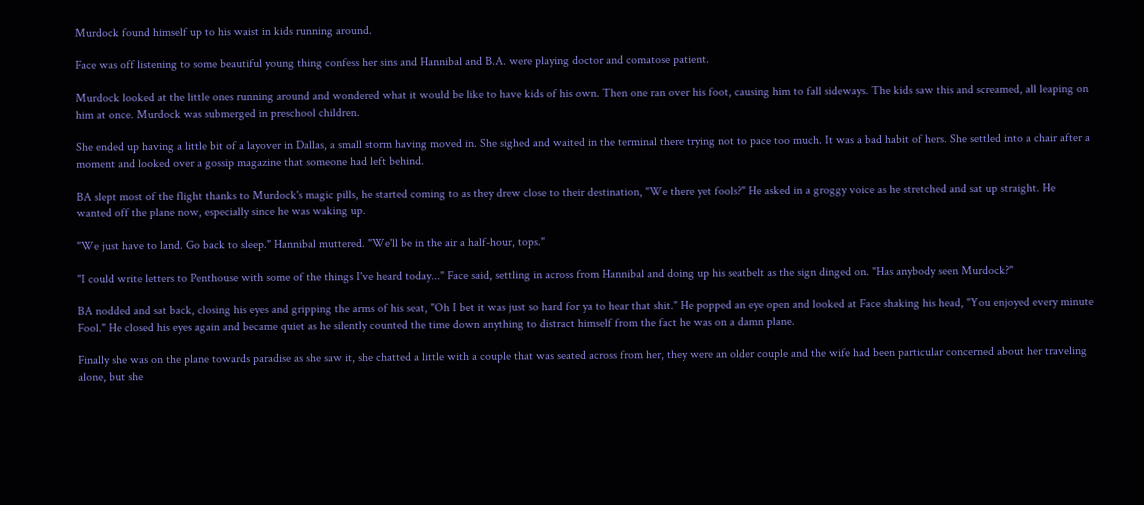Murdock found himself up to his waist in kids running around.

Face was off listening to some beautiful young thing confess her sins and Hannibal and B.A. were playing doctor and comatose patient.

Murdock looked at the little ones running around and wondered what it would be like to have kids of his own. Then one ran over his foot, causing him to fall sideways. The kids saw this and screamed, all leaping on him at once. Murdock was submerged in preschool children.

She ended up having a little bit of a layover in Dallas, a small storm having moved in. She sighed and waited in the terminal there trying not to pace too much. It was a bad habit of hers. She settled into a chair after a moment and looked over a gossip magazine that someone had left behind.

BA slept most of the flight thanks to Murdock's magic pills, he started coming to as they drew close to their destination, "We there yet fools?" He asked in a groggy voice as he stretched and sat up straight. He wanted off the plane now, especially since he was waking up.

"We just have to land. Go back to sleep." Hannibal muttered. "We'll be in the air a half-hour, tops."

"I could write letters to Penthouse with some of the things I've heard today..." Face said, settling in across from Hannibal and doing up his seatbelt as the sign dinged on. "Has anybody seen Murdock?"

BA nodded and sat back, closing his eyes and gripping the arms of his seat, "Oh I bet it was just so hard for ya to hear that shit." He popped an eye open and looked at Face shaking his head, "You enjoyed every minute Fool." He closed his eyes again and became quiet as he silently counted the time down anything to distract himself from the fact he was on a damn plane.

Finally she was on the plane towards paradise as she saw it, she chatted a little with a couple that was seated across from her, they were an older couple and the wife had been particular concerned about her traveling alone, but she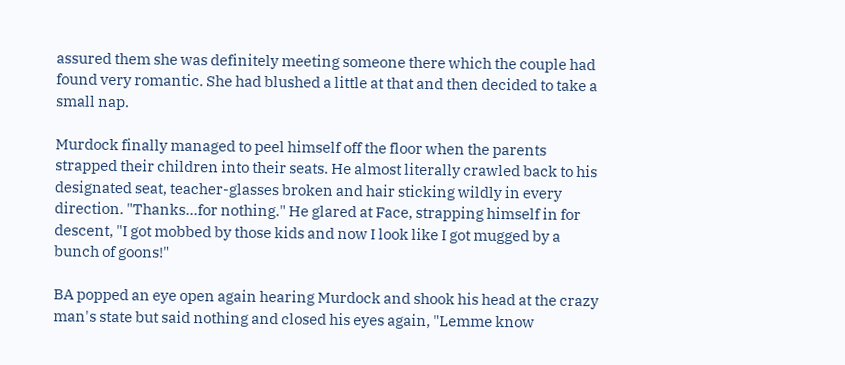assured them she was definitely meeting someone there which the couple had found very romantic. She had blushed a little at that and then decided to take a small nap.

Murdock finally managed to peel himself off the floor when the parents strapped their children into their seats. He almost literally crawled back to his designated seat, teacher-glasses broken and hair sticking wildly in every direction. "Thanks...for nothing." He glared at Face, strapping himself in for descent, "I got mobbed by those kids and now I look like I got mugged by a bunch of goons!"

BA popped an eye open again hearing Murdock and shook his head at the crazy man's state but said nothing and closed his eyes again, "Lemme know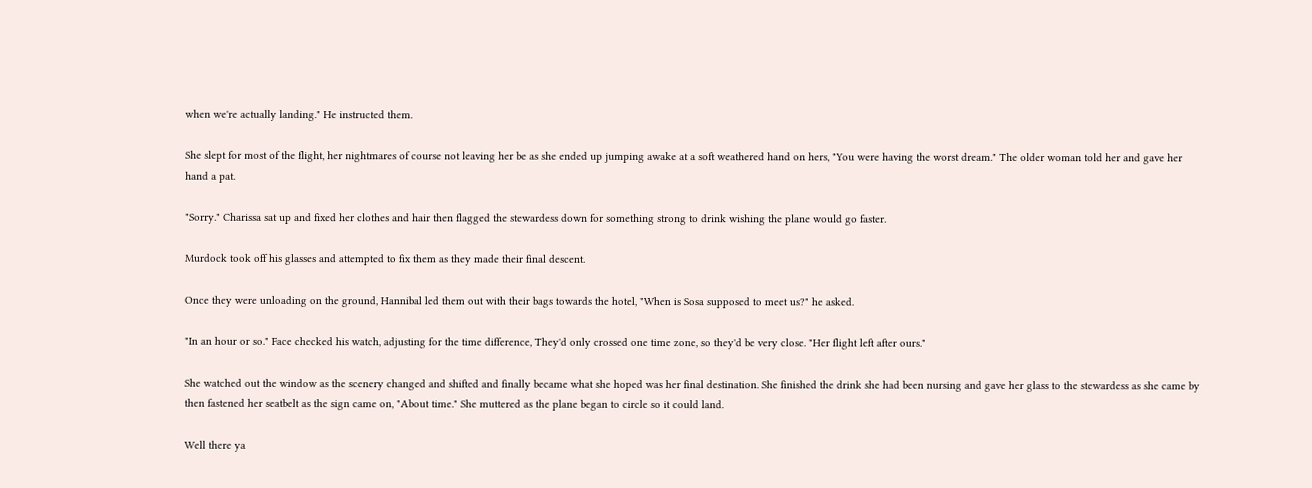when we're actually landing." He instructed them.

She slept for most of the flight, her nightmares of course not leaving her be as she ended up jumping awake at a soft weathered hand on hers, "You were having the worst dream." The older woman told her and gave her hand a pat.

"Sorry." Charissa sat up and fixed her clothes and hair then flagged the stewardess down for something strong to drink wishing the plane would go faster.

Murdock took off his glasses and attempted to fix them as they made their final descent.

Once they were unloading on the ground, Hannibal led them out with their bags towards the hotel, "When is Sosa supposed to meet us?" he asked.

"In an hour or so." Face checked his watch, adjusting for the time difference, They'd only crossed one time zone, so they'd be very close. "Her flight left after ours."

She watched out the window as the scenery changed and shifted and finally became what she hoped was her final destination. She finished the drink she had been nursing and gave her glass to the stewardess as she came by then fastened her seatbelt as the sign came on, "About time." She muttered as the plane began to circle so it could land.

Well there ya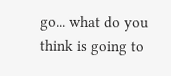go... what do you think is going to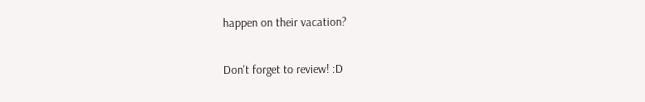happen on their vacation?

Don't forget to review! :D